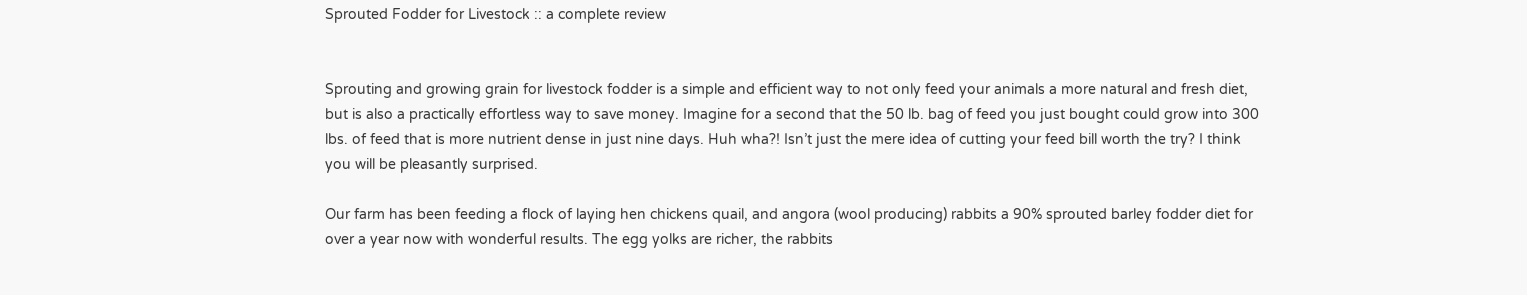Sprouted Fodder for Livestock :: a complete review


Sprouting and growing grain for livestock fodder is a simple and efficient way to not only feed your animals a more natural and fresh diet, but is also a practically effortless way to save money. Imagine for a second that the 50 lb. bag of feed you just bought could grow into 300 lbs. of feed that is more nutrient dense in just nine days. Huh wha?! Isn’t just the mere idea of cutting your feed bill worth the try? I think you will be pleasantly surprised.

Our farm has been feeding a flock of laying hen chickens quail, and angora (wool producing) rabbits a 90% sprouted barley fodder diet for over a year now with wonderful results. The egg yolks are richer, the rabbits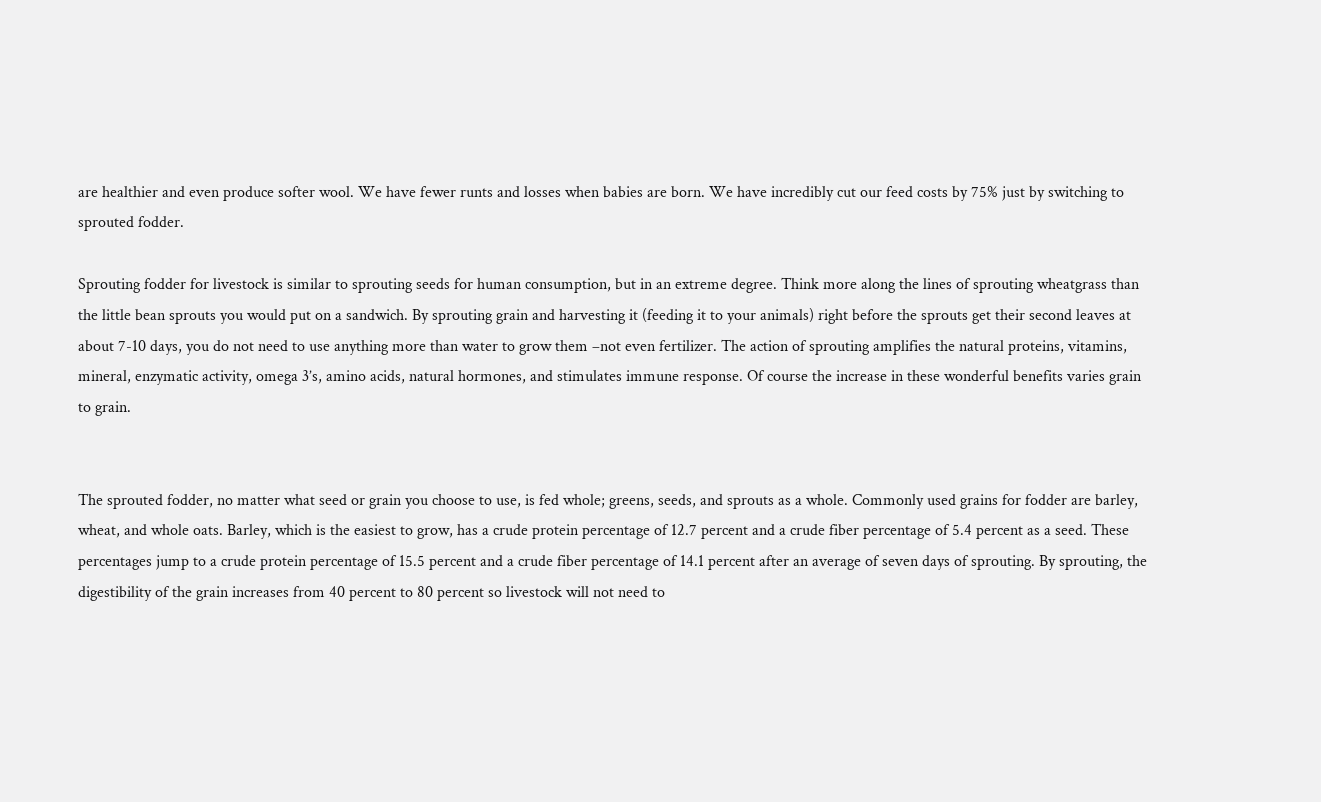are healthier and even produce softer wool. We have fewer runts and losses when babies are born. We have incredibly cut our feed costs by 75% just by switching to sprouted fodder.

Sprouting fodder for livestock is similar to sprouting seeds for human consumption, but in an extreme degree. Think more along the lines of sprouting wheatgrass than the little bean sprouts you would put on a sandwich. By sprouting grain and harvesting it (feeding it to your animals) right before the sprouts get their second leaves at about 7-10 days, you do not need to use anything more than water to grow them –not even fertilizer. The action of sprouting amplifies the natural proteins, vitamins, mineral, enzymatic activity, omega 3’s, amino acids, natural hormones, and stimulates immune response. Of course the increase in these wonderful benefits varies grain to grain.


The sprouted fodder, no matter what seed or grain you choose to use, is fed whole; greens, seeds, and sprouts as a whole. Commonly used grains for fodder are barley, wheat, and whole oats. Barley, which is the easiest to grow, has a crude protein percentage of 12.7 percent and a crude fiber percentage of 5.4 percent as a seed. These percentages jump to a crude protein percentage of 15.5 percent and a crude fiber percentage of 14.1 percent after an average of seven days of sprouting. By sprouting, the digestibility of the grain increases from 40 percent to 80 percent so livestock will not need to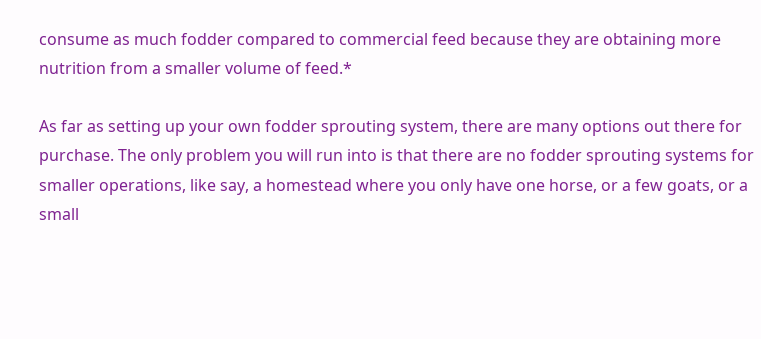consume as much fodder compared to commercial feed because they are obtaining more nutrition from a smaller volume of feed.*

As far as setting up your own fodder sprouting system, there are many options out there for purchase. The only problem you will run into is that there are no fodder sprouting systems for smaller operations, like say, a homestead where you only have one horse, or a few goats, or a small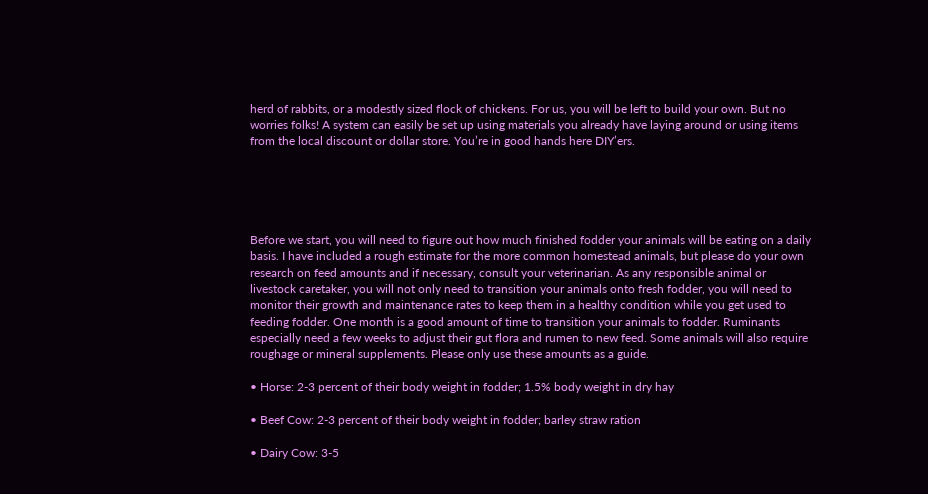herd of rabbits, or a modestly sized flock of chickens. For us, you will be left to build your own. But no worries folks! A system can easily be set up using materials you already have laying around or using items from the local discount or dollar store. You’re in good hands here DIY’ers.





Before we start, you will need to figure out how much finished fodder your animals will be eating on a daily basis. I have included a rough estimate for the more common homestead animals, but please do your own research on feed amounts and if necessary, consult your veterinarian. As any responsible animal or livestock caretaker, you will not only need to transition your animals onto fresh fodder, you will need to monitor their growth and maintenance rates to keep them in a healthy condition while you get used to feeding fodder. One month is a good amount of time to transition your animals to fodder. Ruminants especially need a few weeks to adjust their gut flora and rumen to new feed. Some animals will also require roughage or mineral supplements. Please only use these amounts as a guide.

• Horse: 2-3 percent of their body weight in fodder; 1.5% body weight in dry hay

• Beef Cow: 2-3 percent of their body weight in fodder; barley straw ration

• Dairy Cow: 3-5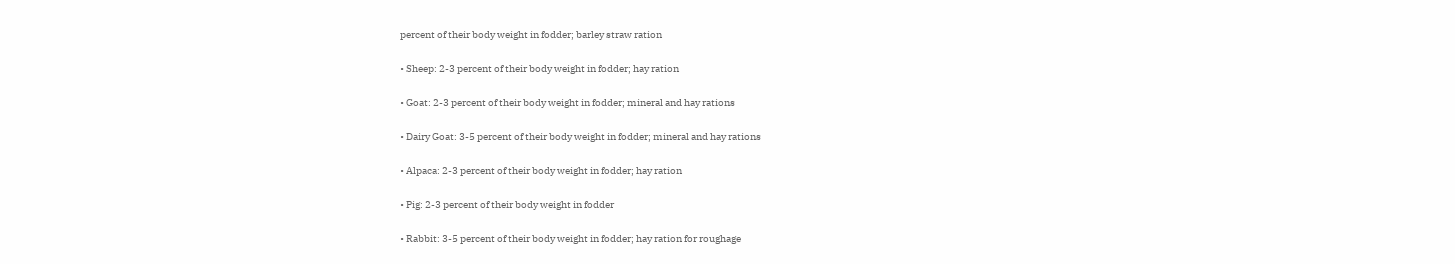percent of their body weight in fodder; barley straw ration

• Sheep: 2-3 percent of their body weight in fodder; hay ration

• Goat: 2-3 percent of their body weight in fodder; mineral and hay rations

• Dairy Goat: 3-5 percent of their body weight in fodder; mineral and hay rations

• Alpaca: 2-3 percent of their body weight in fodder; hay ration

• Pig: 2-3 percent of their body weight in fodder

• Rabbit: 3-5 percent of their body weight in fodder; hay ration for roughage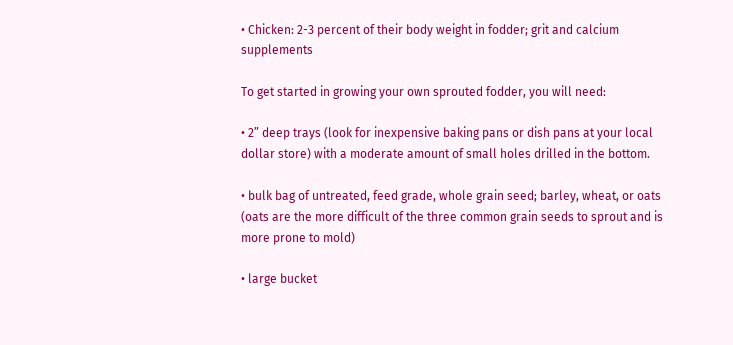• Chicken: 2-3 percent of their body weight in fodder; grit and calcium supplements

To get started in growing your own sprouted fodder, you will need:

• 2” deep trays (look for inexpensive baking pans or dish pans at your local dollar store) with a moderate amount of small holes drilled in the bottom.

• bulk bag of untreated, feed grade, whole grain seed; barley, wheat, or oats (oats are the more difficult of the three common grain seeds to sprout and is more prone to mold)

• large bucket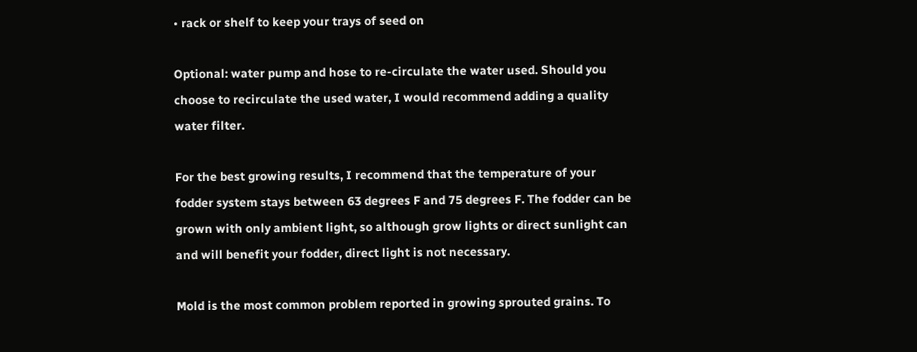• rack or shelf to keep your trays of seed on

Optional: water pump and hose to re-circulate the water used. Should you choose to recirculate the used water, I would recommend adding a quality water filter.

For the best growing results, I recommend that the temperature of your fodder system stays between 63 degrees F and 75 degrees F. The fodder can be grown with only ambient light, so although grow lights or direct sunlight can and will benefit your fodder, direct light is not necessary.

Mold is the most common problem reported in growing sprouted grains. To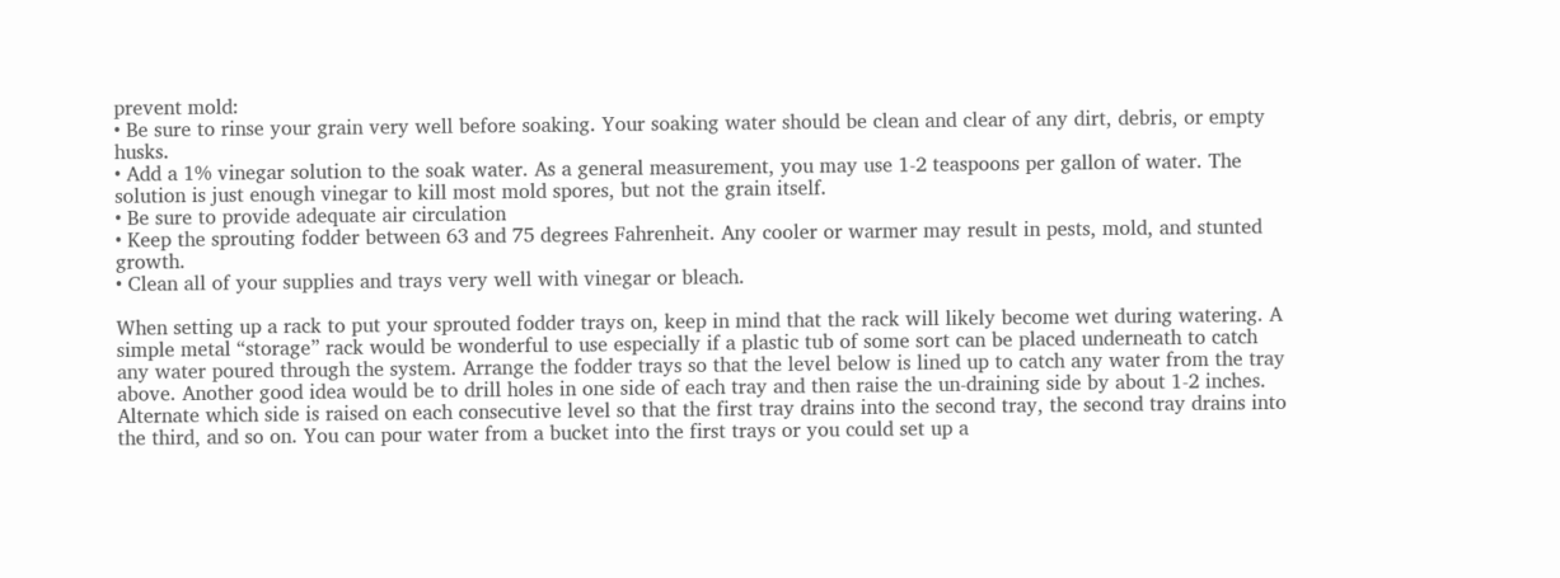prevent mold:
• Be sure to rinse your grain very well before soaking. Your soaking water should be clean and clear of any dirt, debris, or empty husks.
• Add a 1% vinegar solution to the soak water. As a general measurement, you may use 1-2 teaspoons per gallon of water. The solution is just enough vinegar to kill most mold spores, but not the grain itself.
• Be sure to provide adequate air circulation
• Keep the sprouting fodder between 63 and 75 degrees Fahrenheit. Any cooler or warmer may result in pests, mold, and stunted growth.
• Clean all of your supplies and trays very well with vinegar or bleach.

When setting up a rack to put your sprouted fodder trays on, keep in mind that the rack will likely become wet during watering. A simple metal “storage” rack would be wonderful to use especially if a plastic tub of some sort can be placed underneath to catch any water poured through the system. Arrange the fodder trays so that the level below is lined up to catch any water from the tray above. Another good idea would be to drill holes in one side of each tray and then raise the un-draining side by about 1-2 inches. Alternate which side is raised on each consecutive level so that the first tray drains into the second tray, the second tray drains into the third, and so on. You can pour water from a bucket into the first trays or you could set up a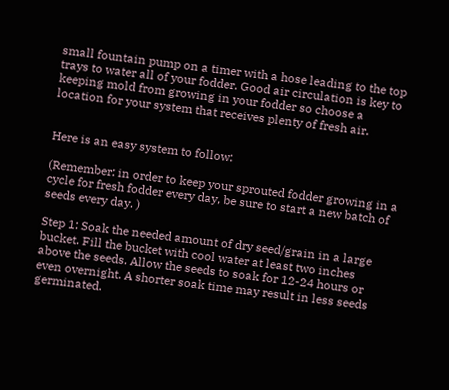small fountain pump on a timer with a hose leading to the top trays to water all of your fodder. Good air circulation is key to keeping mold from growing in your fodder so choose a location for your system that receives plenty of fresh air.


Here is an easy system to follow:

(Remember: in order to keep your sprouted fodder growing in a cycle for fresh fodder every day, be sure to start a new batch of seeds every day. )

Step 1: Soak the needed amount of dry seed/grain in a large bucket. Fill the bucket with cool water at least two inches above the seeds. Allow the seeds to soak for 12-24 hours or even overnight. A shorter soak time may result in less seeds germinated.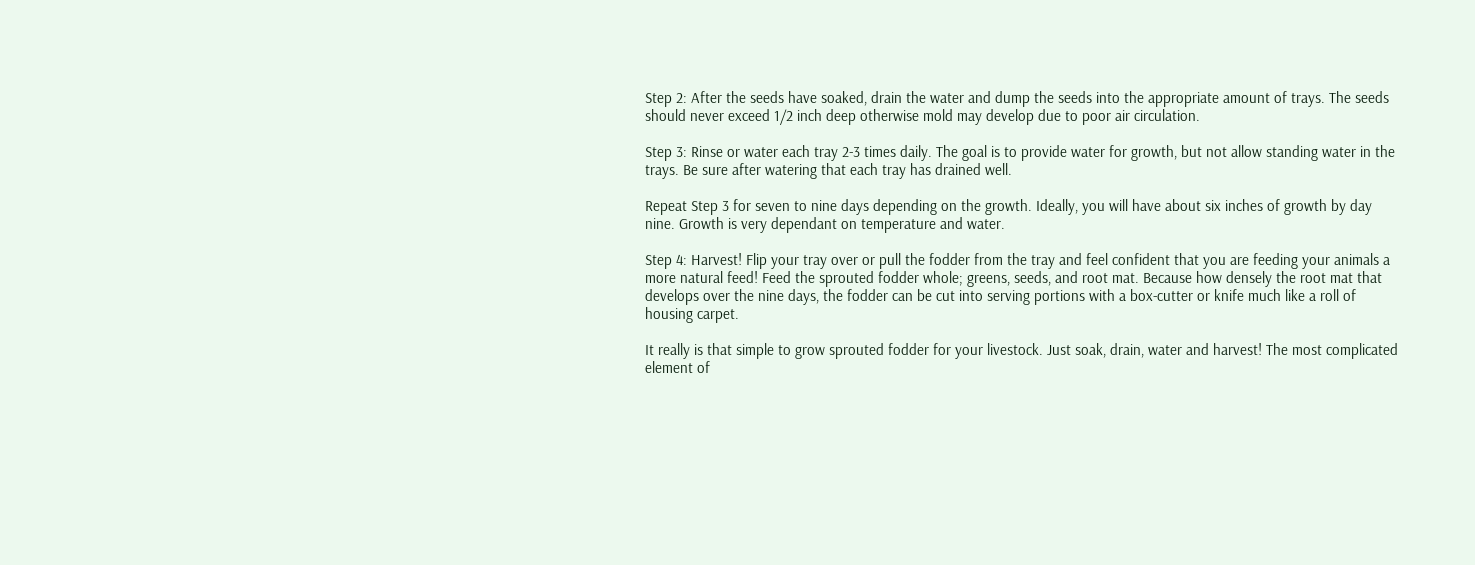Step 2: After the seeds have soaked, drain the water and dump the seeds into the appropriate amount of trays. The seeds should never exceed 1/2 inch deep otherwise mold may develop due to poor air circulation.

Step 3: Rinse or water each tray 2-3 times daily. The goal is to provide water for growth, but not allow standing water in the trays. Be sure after watering that each tray has drained well.

Repeat Step 3 for seven to nine days depending on the growth. Ideally, you will have about six inches of growth by day nine. Growth is very dependant on temperature and water.

Step 4: Harvest! Flip your tray over or pull the fodder from the tray and feel confident that you are feeding your animals a more natural feed! Feed the sprouted fodder whole; greens, seeds, and root mat. Because how densely the root mat that develops over the nine days, the fodder can be cut into serving portions with a box-cutter or knife much like a roll of housing carpet.

It really is that simple to grow sprouted fodder for your livestock. Just soak, drain, water and harvest! The most complicated element of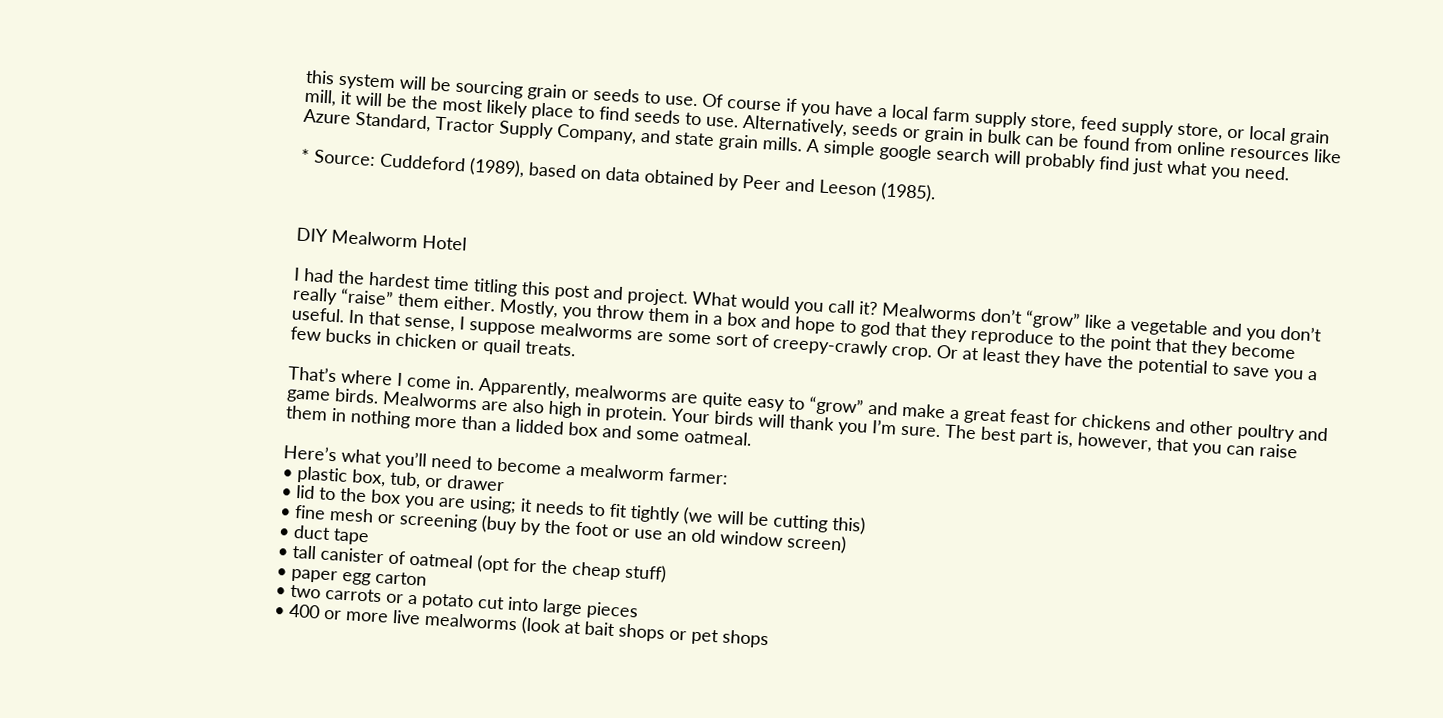this system will be sourcing grain or seeds to use. Of course if you have a local farm supply store, feed supply store, or local grain mill, it will be the most likely place to find seeds to use. Alternatively, seeds or grain in bulk can be found from online resources like Azure Standard, Tractor Supply Company, and state grain mills. A simple google search will probably find just what you need.

* Source: Cuddeford (1989), based on data obtained by Peer and Leeson (1985).



DIY Mealworm Hotel

I had the hardest time titling this post and project. What would you call it? Mealworms don’t “grow” like a vegetable and you don’t really “raise” them either. Mostly, you throw them in a box and hope to god that they reproduce to the point that they become useful. In that sense, I suppose mealworms are some sort of creepy-crawly crop. Or at least they have the potential to save you a few bucks in chicken or quail treats.

That’s where I come in. Apparently, mealworms are quite easy to “grow” and make a great feast for chickens and other poultry and game birds. Mealworms are also high in protein. Your birds will thank you I’m sure. The best part is, however, that you can raise them in nothing more than a lidded box and some oatmeal.

Here’s what you’ll need to become a mealworm farmer:
• plastic box, tub, or drawer
• lid to the box you are using; it needs to fit tightly (we will be cutting this)
• fine mesh or screening (buy by the foot or use an old window screen)
• duct tape
• tall canister of oatmeal (opt for the cheap stuff)
• paper egg carton
• two carrots or a potato cut into large pieces
• 400 or more live mealworms (look at bait shops or pet shops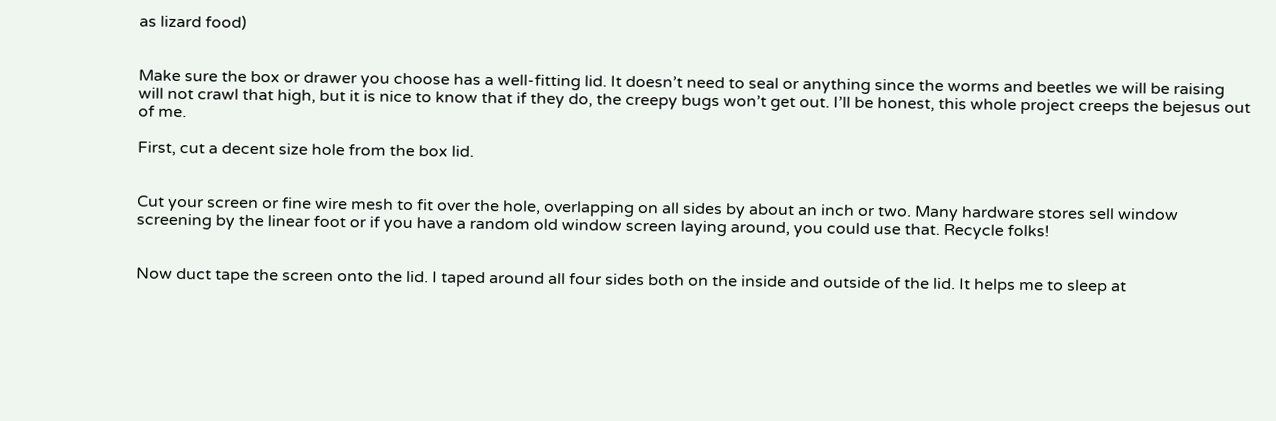as lizard food)


Make sure the box or drawer you choose has a well-fitting lid. It doesn’t need to seal or anything since the worms and beetles we will be raising will not crawl that high, but it is nice to know that if they do, the creepy bugs won’t get out. I’ll be honest, this whole project creeps the bejesus out of me.

First, cut a decent size hole from the box lid.


Cut your screen or fine wire mesh to fit over the hole, overlapping on all sides by about an inch or two. Many hardware stores sell window screening by the linear foot or if you have a random old window screen laying around, you could use that. Recycle folks!


Now duct tape the screen onto the lid. I taped around all four sides both on the inside and outside of the lid. It helps me to sleep at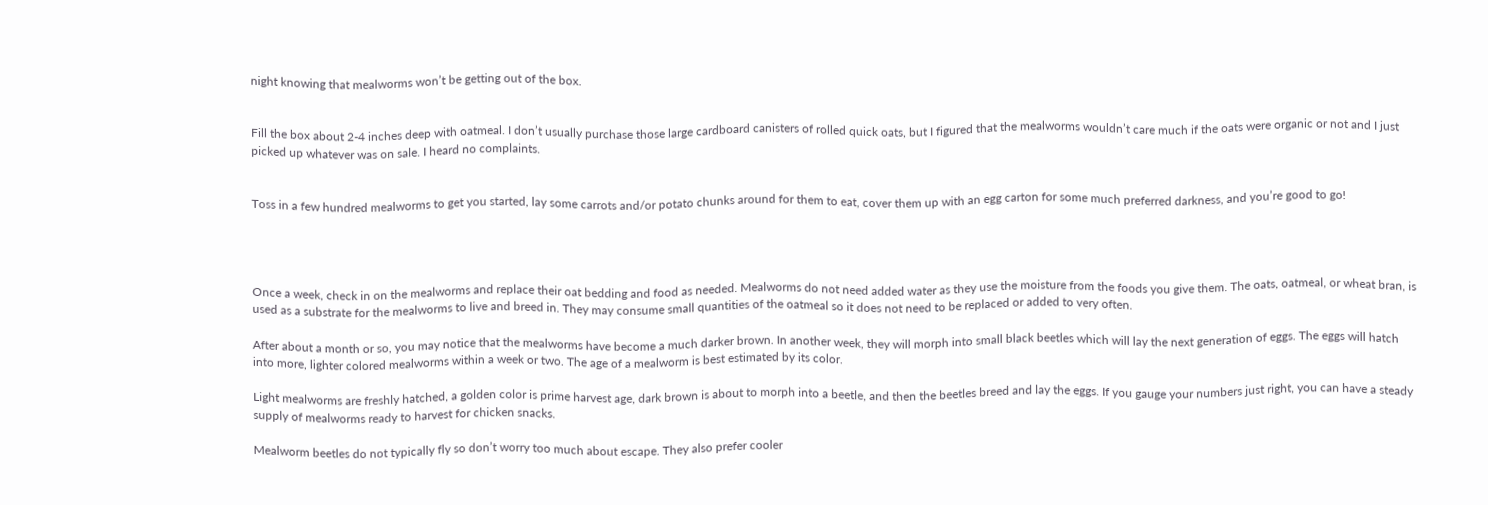night knowing that mealworms won’t be getting out of the box.


Fill the box about 2-4 inches deep with oatmeal. I don’t usually purchase those large cardboard canisters of rolled quick oats, but I figured that the mealworms wouldn’t care much if the oats were organic or not and I just picked up whatever was on sale. I heard no complaints.


Toss in a few hundred mealworms to get you started, lay some carrots and/or potato chunks around for them to eat, cover them up with an egg carton for some much preferred darkness, and you’re good to go!




Once a week, check in on the mealworms and replace their oat bedding and food as needed. Mealworms do not need added water as they use the moisture from the foods you give them. The oats, oatmeal, or wheat bran, is used as a substrate for the mealworms to live and breed in. They may consume small quantities of the oatmeal so it does not need to be replaced or added to very often.

After about a month or so, you may notice that the mealworms have become a much darker brown. In another week, they will morph into small black beetles which will lay the next generation of eggs. The eggs will hatch into more, lighter colored mealworms within a week or two. The age of a mealworm is best estimated by its color.

Light mealworms are freshly hatched, a golden color is prime harvest age, dark brown is about to morph into a beetle, and then the beetles breed and lay the eggs. If you gauge your numbers just right, you can have a steady supply of mealworms ready to harvest for chicken snacks.

Mealworm beetles do not typically fly so don’t worry too much about escape. They also prefer cooler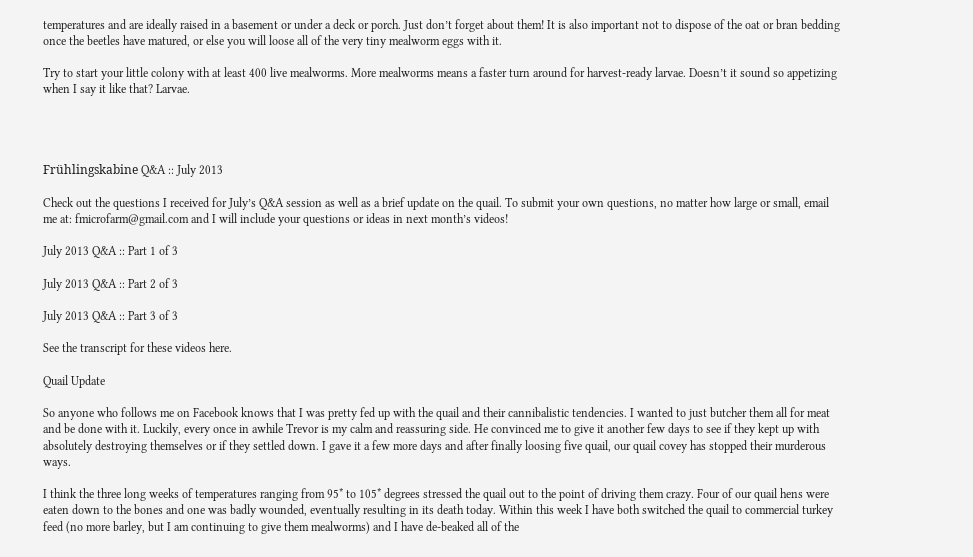temperatures and are ideally raised in a basement or under a deck or porch. Just don’t forget about them! It is also important not to dispose of the oat or bran bedding once the beetles have matured, or else you will loose all of the very tiny mealworm eggs with it.

Try to start your little colony with at least 400 live mealworms. More mealworms means a faster turn around for harvest-ready larvae. Doesn’t it sound so appetizing when I say it like that? Larvae.




Frühlingskabine Q&A :: July 2013

Check out the questions I received for July’s Q&A session as well as a brief update on the quail. To submit your own questions, no matter how large or small, email me at: fmicrofarm@gmail.com and I will include your questions or ideas in next month’s videos!

July 2013 Q&A :: Part 1 of 3

July 2013 Q&A :: Part 2 of 3

July 2013 Q&A :: Part 3 of 3

See the transcript for these videos here.

Quail Update

So anyone who follows me on Facebook knows that I was pretty fed up with the quail and their cannibalistic tendencies. I wanted to just butcher them all for meat and be done with it. Luckily, every once in awhile Trevor is my calm and reassuring side. He convinced me to give it another few days to see if they kept up with absolutely destroying themselves or if they settled down. I gave it a few more days and after finally loosing five quail, our quail covey has stopped their murderous ways.

I think the three long weeks of temperatures ranging from 95* to 105* degrees stressed the quail out to the point of driving them crazy. Four of our quail hens were eaten down to the bones and one was badly wounded, eventually resulting in its death today. Within this week I have both switched the quail to commercial turkey feed (no more barley, but I am continuing to give them mealworms) and I have de-beaked all of the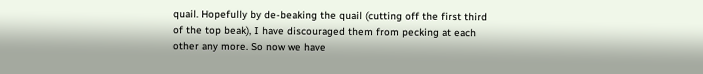quail. Hopefully by de-beaking the quail (cutting off the first third of the top beak), I have discouraged them from pecking at each other any more. So now we have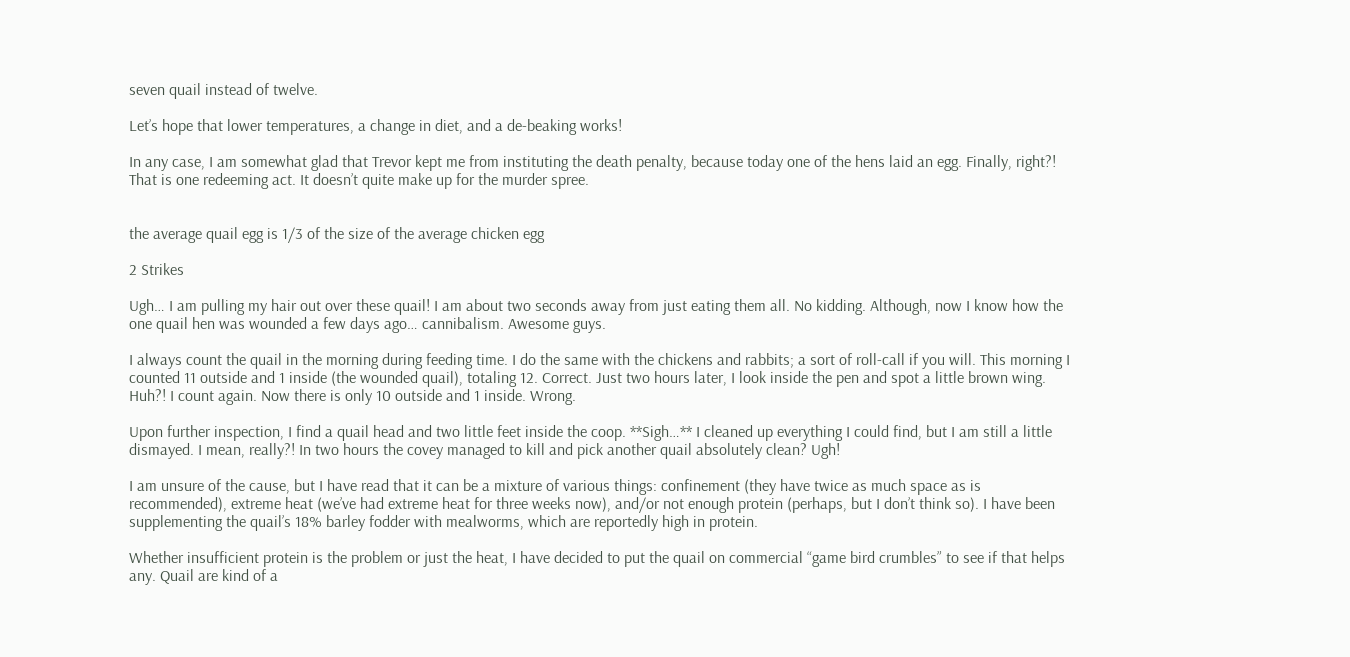seven quail instead of twelve.

Let’s hope that lower temperatures, a change in diet, and a de-beaking works!

In any case, I am somewhat glad that Trevor kept me from instituting the death penalty, because today one of the hens laid an egg. Finally, right?! That is one redeeming act. It doesn’t quite make up for the murder spree.


the average quail egg is 1/3 of the size of the average chicken egg

2 Strikes

Ugh… I am pulling my hair out over these quail! I am about two seconds away from just eating them all. No kidding. Although, now I know how the one quail hen was wounded a few days ago… cannibalism. Awesome guys.

I always count the quail in the morning during feeding time. I do the same with the chickens and rabbits; a sort of roll-call if you will. This morning I counted 11 outside and 1 inside (the wounded quail), totaling 12. Correct. Just two hours later, I look inside the pen and spot a little brown wing. Huh?! I count again. Now there is only 10 outside and 1 inside. Wrong.

Upon further inspection, I find a quail head and two little feet inside the coop. **Sigh…** I cleaned up everything I could find, but I am still a little dismayed. I mean, really?! In two hours the covey managed to kill and pick another quail absolutely clean? Ugh!

I am unsure of the cause, but I have read that it can be a mixture of various things: confinement (they have twice as much space as is recommended), extreme heat (we’ve had extreme heat for three weeks now), and/or not enough protein (perhaps, but I don’t think so). I have been supplementing the quail’s 18% barley fodder with mealworms, which are reportedly high in protein.

Whether insufficient protein is the problem or just the heat, I have decided to put the quail on commercial “game bird crumbles” to see if that helps any. Quail are kind of a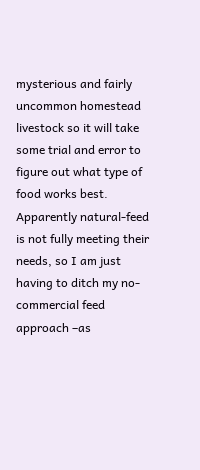mysterious and fairly uncommon homestead livestock so it will take some trial and error to figure out what type of food works best. Apparently natural-feed is not fully meeting their needs, so I am just having to ditch my no-commercial feed approach –as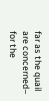far as the quail are concerned– for the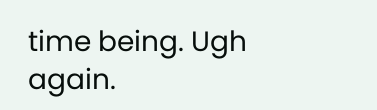time being. Ugh again.